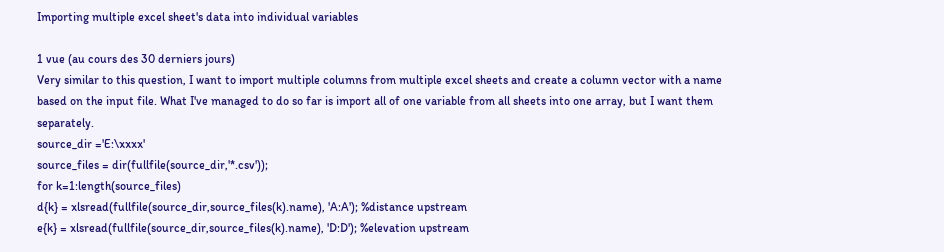Importing multiple excel sheet's data into individual variables

1 vue (au cours des 30 derniers jours)
Very similar to this question, I want to import multiple columns from multiple excel sheets and create a column vector with a name based on the input file. What I've managed to do so far is import all of one variable from all sheets into one array, but I want them separately.
source_dir ='E:\xxxx'
source_files = dir(fullfile(source_dir,'*.csv'));
for k=1:length(source_files)
d{k} = xlsread(fullfile(source_dir,source_files(k).name), 'A:A'); %distance upstream
e{k} = xlsread(fullfile(source_dir,source_files(k).name), 'D:D'); %elevation upstream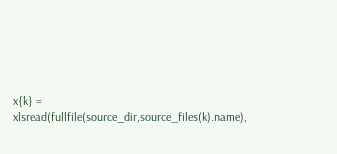x{k} = xlsread(fullfile(source_dir,source_files(k).name),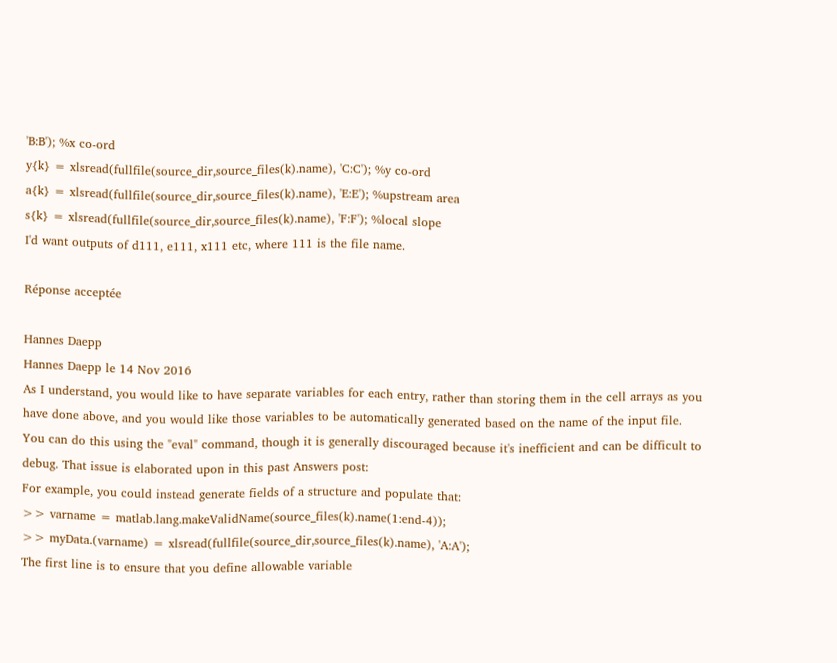'B:B'); %x co-ord
y{k} = xlsread(fullfile(source_dir,source_files(k).name), 'C:C'); %y co-ord
a{k} = xlsread(fullfile(source_dir,source_files(k).name), 'E:E'); %upstream area
s{k} = xlsread(fullfile(source_dir,source_files(k).name), 'F:F'); %local slope
I'd want outputs of d111, e111, x111 etc, where 111 is the file name.

Réponse acceptée

Hannes Daepp
Hannes Daepp le 14 Nov 2016
As I understand, you would like to have separate variables for each entry, rather than storing them in the cell arrays as you have done above, and you would like those variables to be automatically generated based on the name of the input file.
You can do this using the "eval" command, though it is generally discouraged because it's inefficient and can be difficult to debug. That issue is elaborated upon in this past Answers post:
For example, you could instead generate fields of a structure and populate that:
>> varname = matlab.lang.makeValidName(source_files(k).name(1:end-4));
>> myData.(varname) = xlsread(fullfile(source_dir,source_files(k).name), 'A:A');
The first line is to ensure that you define allowable variable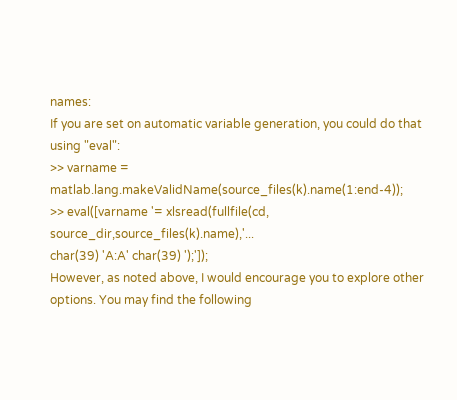names:
If you are set on automatic variable generation, you could do that using "eval":
>> varname = matlab.lang.makeValidName(source_files(k).name(1:end-4));
>> eval([varname '= xlsread(fullfile(cd, source_dir,source_files(k).name),'...
char(39) 'A:A' char(39) ');']);
However, as noted above, I would encourage you to explore other options. You may find the following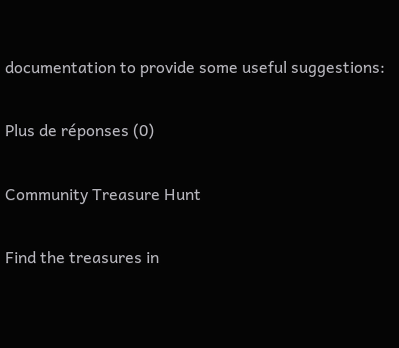documentation to provide some useful suggestions:

Plus de réponses (0)

Community Treasure Hunt

Find the treasures in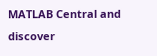MATLAB Central and discover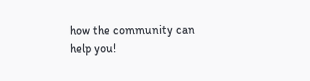how the community can help you!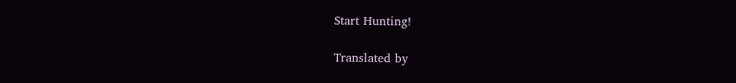Start Hunting!

Translated by